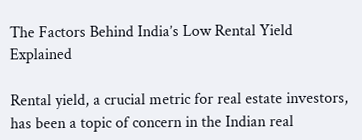The Factors Behind India’s Low Rental Yield Explained

Rental yield, a crucial metric for real estate investors, has been a topic of concern in the Indian real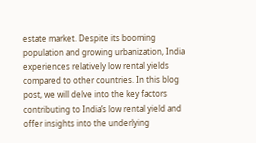estate market. Despite its booming population and growing urbanization, India experiences relatively low rental yields compared to other countries. In this blog post, we will delve into the key factors contributing to India’s low rental yield and offer insights into the underlying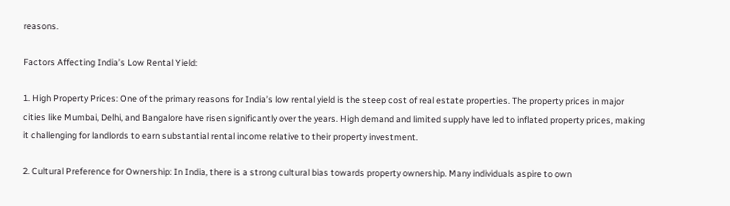reasons.

Factors Affecting India’s Low Rental Yield:

1. High Property Prices: One of the primary reasons for India’s low rental yield is the steep cost of real estate properties. The property prices in major cities like Mumbai, Delhi, and Bangalore have risen significantly over the years. High demand and limited supply have led to inflated property prices, making it challenging for landlords to earn substantial rental income relative to their property investment.

2. Cultural Preference for Ownership: In India, there is a strong cultural bias towards property ownership. Many individuals aspire to own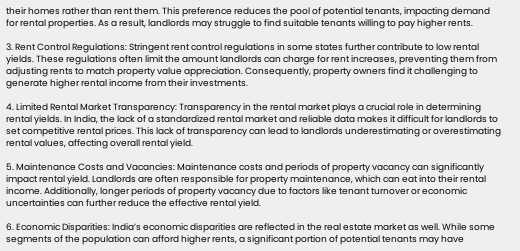their homes rather than rent them. This preference reduces the pool of potential tenants, impacting demand for rental properties. As a result, landlords may struggle to find suitable tenants willing to pay higher rents.

3. Rent Control Regulations: Stringent rent control regulations in some states further contribute to low rental yields. These regulations often limit the amount landlords can charge for rent increases, preventing them from adjusting rents to match property value appreciation. Consequently, property owners find it challenging to generate higher rental income from their investments.

4. Limited Rental Market Transparency: Transparency in the rental market plays a crucial role in determining rental yields. In India, the lack of a standardized rental market and reliable data makes it difficult for landlords to set competitive rental prices. This lack of transparency can lead to landlords underestimating or overestimating rental values, affecting overall rental yield.

5. Maintenance Costs and Vacancies: Maintenance costs and periods of property vacancy can significantly impact rental yield. Landlords are often responsible for property maintenance, which can eat into their rental income. Additionally, longer periods of property vacancy due to factors like tenant turnover or economic uncertainties can further reduce the effective rental yield.

6. Economic Disparities: India’s economic disparities are reflected in the real estate market as well. While some segments of the population can afford higher rents, a significant portion of potential tenants may have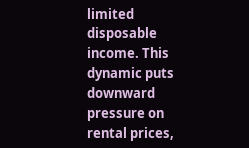limited disposable income. This dynamic puts downward pressure on rental prices,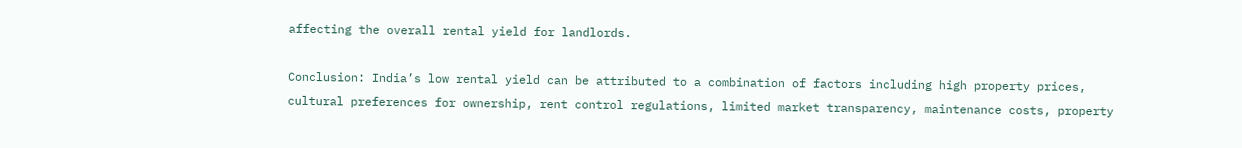affecting the overall rental yield for landlords.

Conclusion: India’s low rental yield can be attributed to a combination of factors including high property prices, cultural preferences for ownership, rent control regulations, limited market transparency, maintenance costs, property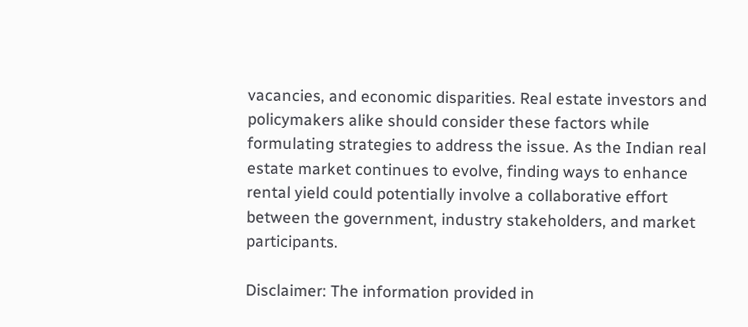vacancies, and economic disparities. Real estate investors and policymakers alike should consider these factors while formulating strategies to address the issue. As the Indian real estate market continues to evolve, finding ways to enhance rental yield could potentially involve a collaborative effort between the government, industry stakeholders, and market participants.

Disclaimer: The information provided in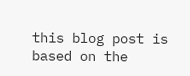this blog post is based on the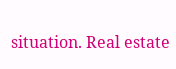situation. Real estate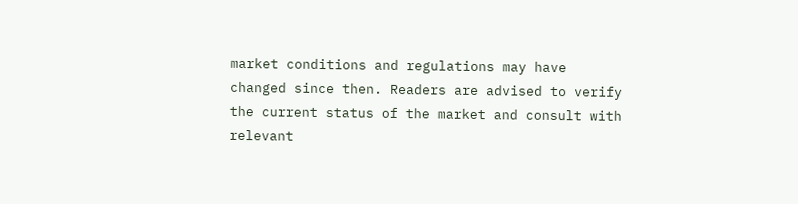market conditions and regulations may have changed since then. Readers are advised to verify the current status of the market and consult with relevant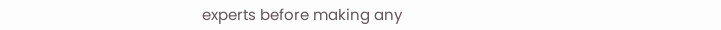experts before making any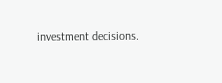investment decisions.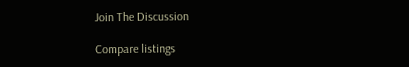Join The Discussion

Compare listings